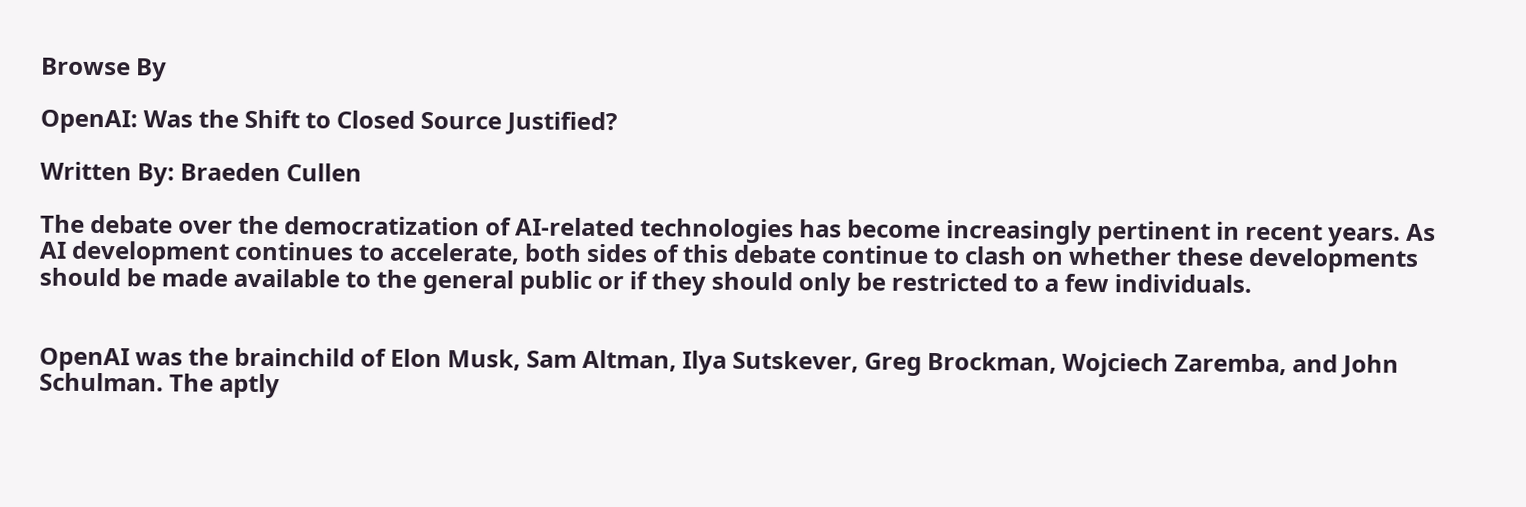Browse By

OpenAI: Was the Shift to Closed Source Justified?

Written By: Braeden Cullen

The debate over the democratization of AI-related technologies has become increasingly pertinent in recent years. As AI development continues to accelerate, both sides of this debate continue to clash on whether these developments should be made available to the general public or if they should only be restricted to a few individuals.


OpenAI was the brainchild of Elon Musk, Sam Altman, Ilya Sutskever, Greg Brockman, Wojciech Zaremba, and John Schulman. The aptly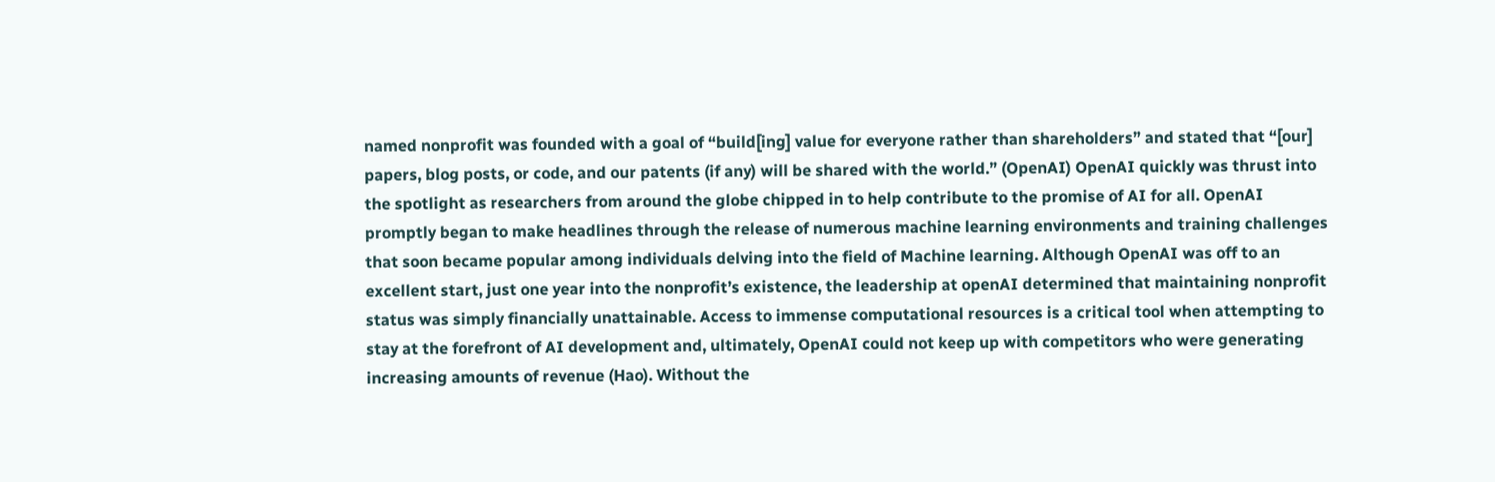named nonprofit was founded with a goal of “build[ing] value for everyone rather than shareholders” and stated that “[our] papers, blog posts, or code, and our patents (if any) will be shared with the world.” (OpenAI) OpenAI quickly was thrust into the spotlight as researchers from around the globe chipped in to help contribute to the promise of AI for all. OpenAI promptly began to make headlines through the release of numerous machine learning environments and training challenges that soon became popular among individuals delving into the field of Machine learning. Although OpenAI was off to an excellent start, just one year into the nonprofit’s existence, the leadership at openAI determined that maintaining nonprofit status was simply financially unattainable. Access to immense computational resources is a critical tool when attempting to stay at the forefront of AI development and, ultimately, OpenAI could not keep up with competitors who were generating increasing amounts of revenue (Hao). Without the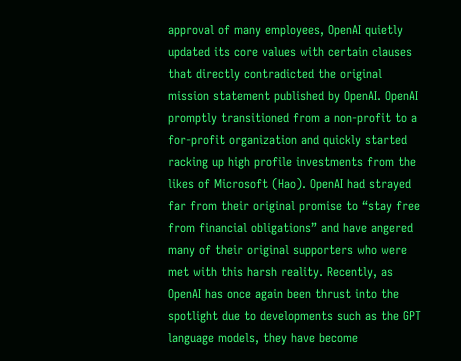approval of many employees, OpenAI quietly updated its core values with certain clauses that directly contradicted the original mission statement published by OpenAI. OpenAI promptly transitioned from a non-profit to a for-profit organization and quickly started racking up high profile investments from the likes of Microsoft (Hao). OpenAI had strayed far from their original promise to “stay free from financial obligations” and have angered many of their original supporters who were met with this harsh reality. Recently, as OpenAI has once again been thrust into the spotlight due to developments such as the GPT language models, they have become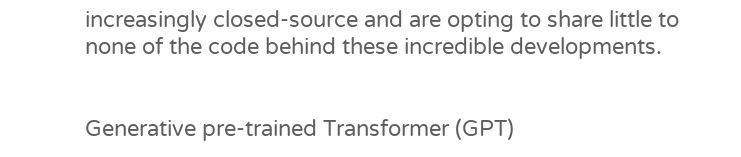increasingly closed-source and are opting to share little to none of the code behind these incredible developments.


Generative pre-trained Transformer (GPT)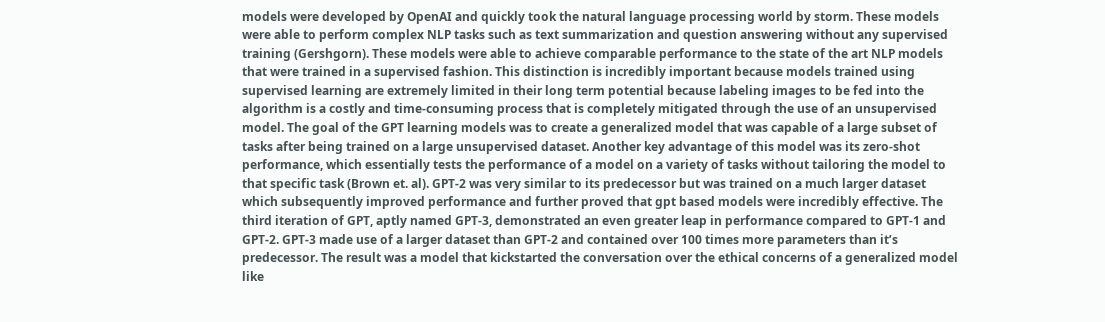models were developed by OpenAI and quickly took the natural language processing world by storm. These models were able to perform complex NLP tasks such as text summarization and question answering without any supervised training (Gershgorn). These models were able to achieve comparable performance to the state of the art NLP models that were trained in a supervised fashion. This distinction is incredibly important because models trained using supervised learning are extremely limited in their long term potential because labeling images to be fed into the algorithm is a costly and time-consuming process that is completely mitigated through the use of an unsupervised model. The goal of the GPT learning models was to create a generalized model that was capable of a large subset of tasks after being trained on a large unsupervised dataset. Another key advantage of this model was its zero-shot performance, which essentially tests the performance of a model on a variety of tasks without tailoring the model to that specific task (Brown et. al). GPT-2 was very similar to its predecessor but was trained on a much larger dataset which subsequently improved performance and further proved that gpt based models were incredibly effective. The third iteration of GPT, aptly named GPT-3, demonstrated an even greater leap in performance compared to GPT-1 and GPT-2. GPT-3 made use of a larger dataset than GPT-2 and contained over 100 times more parameters than it’s predecessor. The result was a model that kickstarted the conversation over the ethical concerns of a generalized model like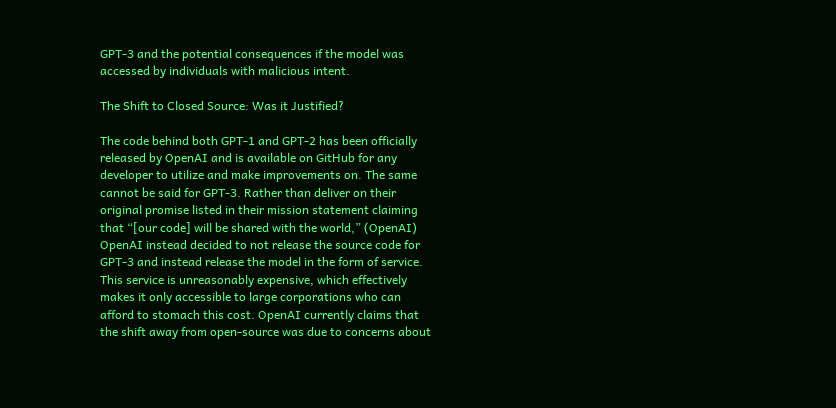GPT-3 and the potential consequences if the model was accessed by individuals with malicious intent.

The Shift to Closed Source: Was it Justified?

The code behind both GPT-1 and GPT-2 has been officially released by OpenAI and is available on GitHub for any developer to utilize and make improvements on. The same cannot be said for GPT-3. Rather than deliver on their original promise listed in their mission statement claiming that “[our code] will be shared with the world,” (OpenAI) OpenAI instead decided to not release the source code for GPT-3 and instead release the model in the form of service. This service is unreasonably expensive, which effectively makes it only accessible to large corporations who can afford to stomach this cost. OpenAI currently claims that the shift away from open-source was due to concerns about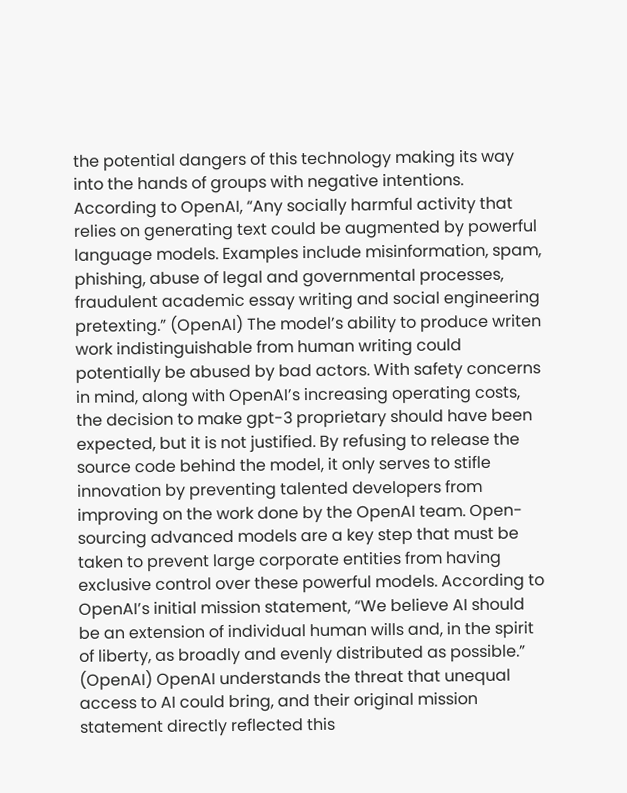the potential dangers of this technology making its way into the hands of groups with negative intentions. According to OpenAI, “Any socially harmful activity that relies on generating text could be augmented by powerful language models. Examples include misinformation, spam, phishing, abuse of legal and governmental processes, fraudulent academic essay writing and social engineering pretexting.” (OpenAI) The model’s ability to produce writen work indistinguishable from human writing could potentially be abused by bad actors. With safety concerns in mind, along with OpenAI’s increasing operating costs, the decision to make gpt-3 proprietary should have been expected, but it is not justified. By refusing to release the source code behind the model, it only serves to stifle innovation by preventing talented developers from improving on the work done by the OpenAI team. Open-sourcing advanced models are a key step that must be taken to prevent large corporate entities from having exclusive control over these powerful models. According to OpenAI’s initial mission statement, “We believe AI should be an extension of individual human wills and, in the spirit of liberty, as broadly and evenly distributed as possible.” (OpenAI) OpenAI understands the threat that unequal access to AI could bring, and their original mission statement directly reflected this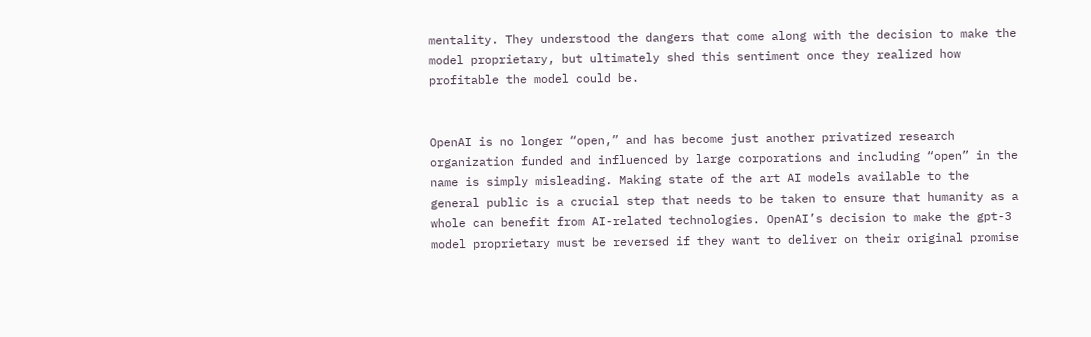mentality. They understood the dangers that come along with the decision to make the model proprietary, but ultimately shed this sentiment once they realized how profitable the model could be.


OpenAI is no longer “open,” and has become just another privatized research organization funded and influenced by large corporations and including “open” in the name is simply misleading. Making state of the art AI models available to the general public is a crucial step that needs to be taken to ensure that humanity as a whole can benefit from AI-related technologies. OpenAI’s decision to make the gpt-3 model proprietary must be reversed if they want to deliver on their original promise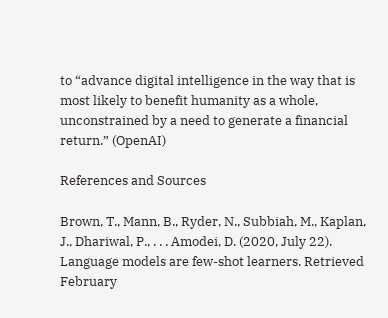to “advance digital intelligence in the way that is most likely to benefit humanity as a whole, unconstrained by a need to generate a financial return.” (OpenAI)

References and Sources

Brown, T., Mann, B., Ryder, N., Subbiah, M., Kaplan, J., Dhariwal, P., . . . Amodei, D. (2020, July 22). Language models are few-shot learners. Retrieved February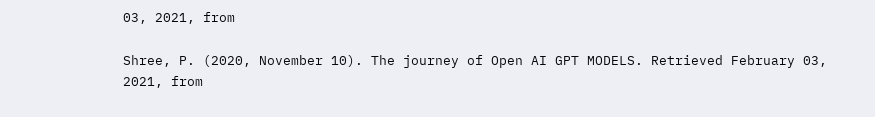03, 2021, from

Shree, P. (2020, November 10). The journey of Open AI GPT MODELS. Retrieved February 03, 2021, from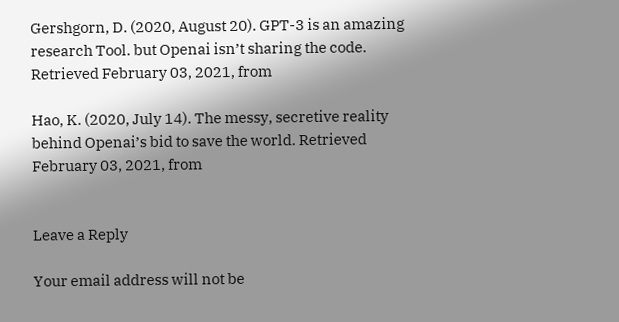Gershgorn, D. (2020, August 20). GPT-3 is an amazing research Tool. but Openai isn’t sharing the code. Retrieved February 03, 2021, from

Hao, K. (2020, July 14). The messy, secretive reality behind Openai’s bid to save the world. Retrieved February 03, 2021, from


Leave a Reply

Your email address will not be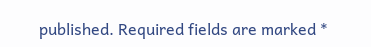published. Required fields are marked *